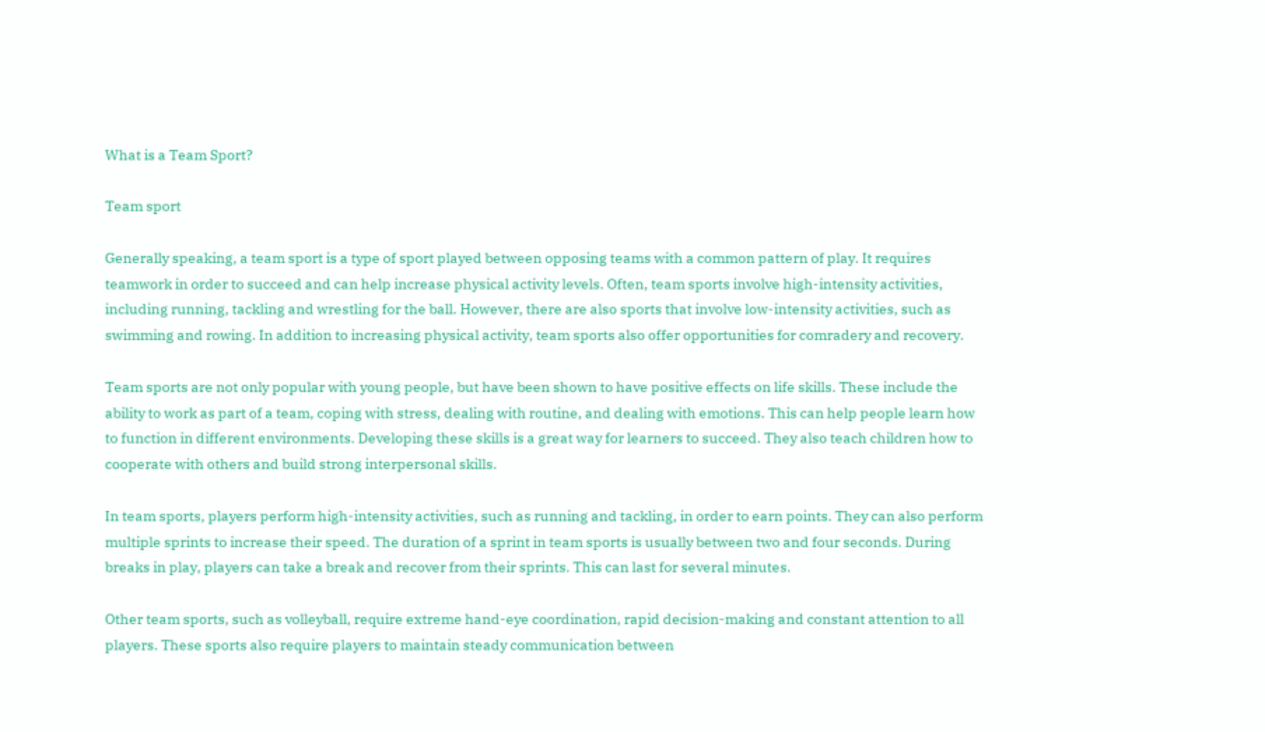What is a Team Sport?

Team sport

Generally speaking, a team sport is a type of sport played between opposing teams with a common pattern of play. It requires teamwork in order to succeed and can help increase physical activity levels. Often, team sports involve high-intensity activities, including running, tackling and wrestling for the ball. However, there are also sports that involve low-intensity activities, such as swimming and rowing. In addition to increasing physical activity, team sports also offer opportunities for comradery and recovery.

Team sports are not only popular with young people, but have been shown to have positive effects on life skills. These include the ability to work as part of a team, coping with stress, dealing with routine, and dealing with emotions. This can help people learn how to function in different environments. Developing these skills is a great way for learners to succeed. They also teach children how to cooperate with others and build strong interpersonal skills.

In team sports, players perform high-intensity activities, such as running and tackling, in order to earn points. They can also perform multiple sprints to increase their speed. The duration of a sprint in team sports is usually between two and four seconds. During breaks in play, players can take a break and recover from their sprints. This can last for several minutes.

Other team sports, such as volleyball, require extreme hand-eye coordination, rapid decision-making and constant attention to all players. These sports also require players to maintain steady communication between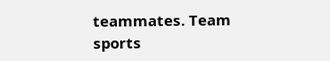teammates. Team sports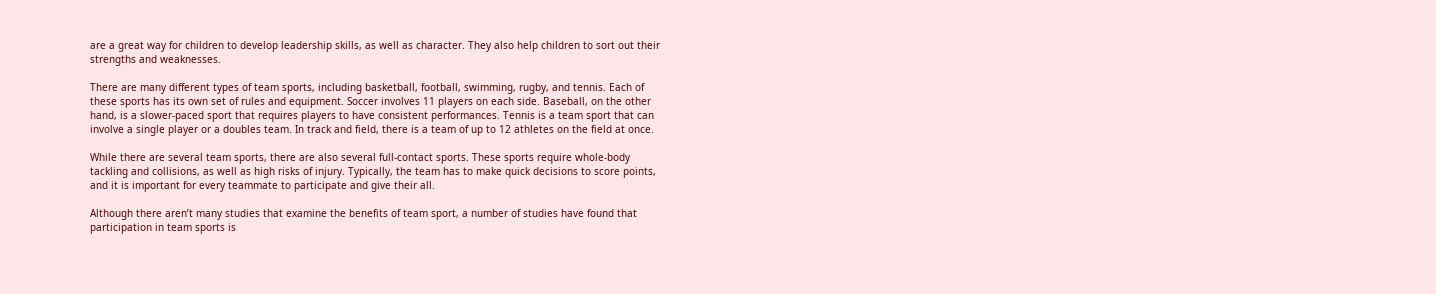are a great way for children to develop leadership skills, as well as character. They also help children to sort out their strengths and weaknesses.

There are many different types of team sports, including basketball, football, swimming, rugby, and tennis. Each of these sports has its own set of rules and equipment. Soccer involves 11 players on each side. Baseball, on the other hand, is a slower-paced sport that requires players to have consistent performances. Tennis is a team sport that can involve a single player or a doubles team. In track and field, there is a team of up to 12 athletes on the field at once.

While there are several team sports, there are also several full-contact sports. These sports require whole-body tackling and collisions, as well as high risks of injury. Typically, the team has to make quick decisions to score points, and it is important for every teammate to participate and give their all.

Although there aren’t many studies that examine the benefits of team sport, a number of studies have found that participation in team sports is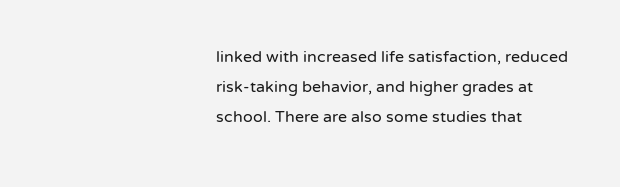linked with increased life satisfaction, reduced risk-taking behavior, and higher grades at school. There are also some studies that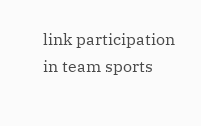link participation in team sports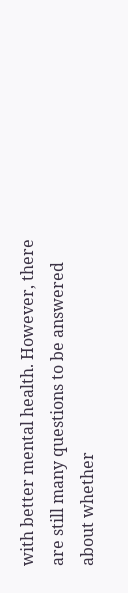with better mental health. However, there are still many questions to be answered about whether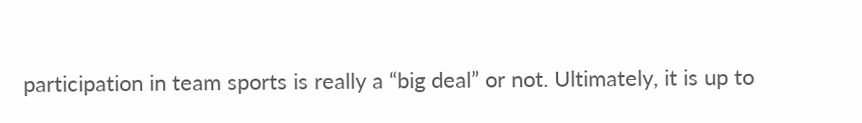participation in team sports is really a “big deal” or not. Ultimately, it is up to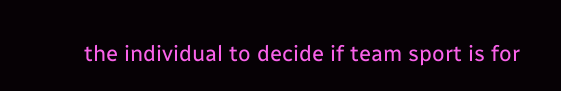the individual to decide if team sport is for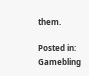them.

Posted in: Gamebling